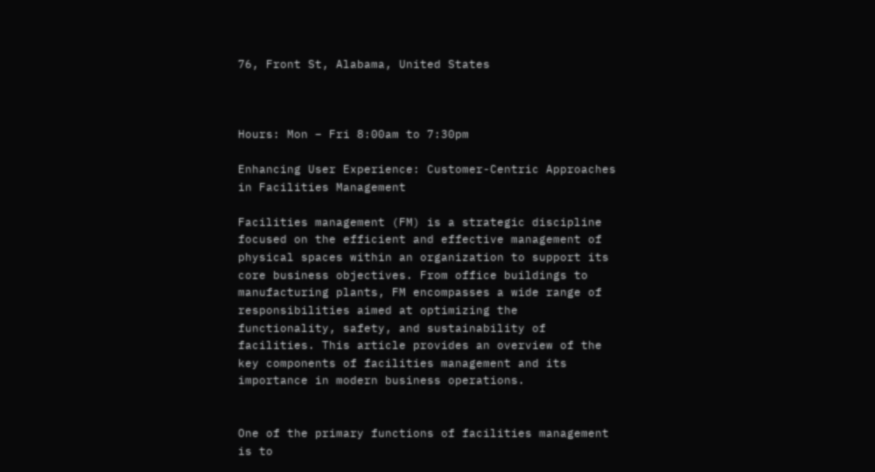76, Front St, Alabama, United States



Hours: Mon – Fri 8:00am to 7:30pm

Enhancing User Experience: Customer-Centric Approaches in Facilities Management

Facilities management (FM) is a strategic discipline focused on the efficient and effective management of physical spaces within an organization to support its core business objectives. From office buildings to manufacturing plants, FM encompasses a wide range of responsibilities aimed at optimizing the functionality, safety, and sustainability of facilities. This article provides an overview of the key components of facilities management and its importance in modern business operations.


One of the primary functions of facilities management is to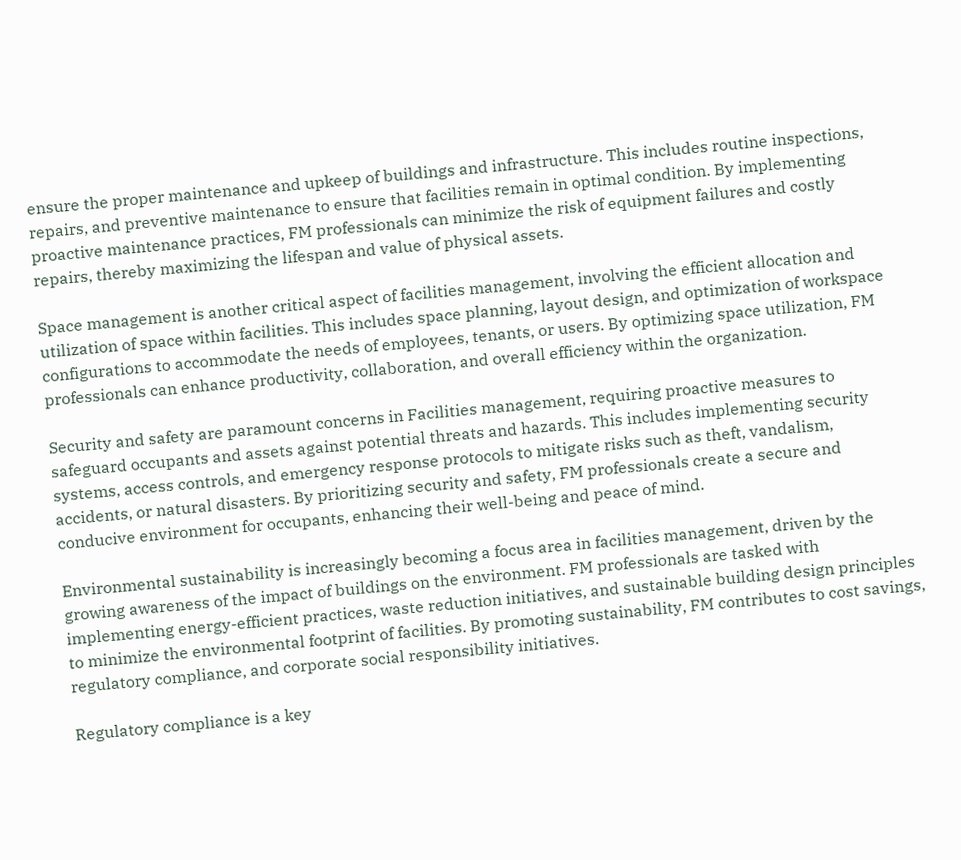ensure the proper maintenance and upkeep of buildings and infrastructure. This includes routine inspections, repairs, and preventive maintenance to ensure that facilities remain in optimal condition. By implementing proactive maintenance practices, FM professionals can minimize the risk of equipment failures and costly repairs, thereby maximizing the lifespan and value of physical assets.

Space management is another critical aspect of facilities management, involving the efficient allocation and utilization of space within facilities. This includes space planning, layout design, and optimization of workspace configurations to accommodate the needs of employees, tenants, or users. By optimizing space utilization, FM professionals can enhance productivity, collaboration, and overall efficiency within the organization.

Security and safety are paramount concerns in Facilities management, requiring proactive measures to safeguard occupants and assets against potential threats and hazards. This includes implementing security systems, access controls, and emergency response protocols to mitigate risks such as theft, vandalism, accidents, or natural disasters. By prioritizing security and safety, FM professionals create a secure and conducive environment for occupants, enhancing their well-being and peace of mind.

Environmental sustainability is increasingly becoming a focus area in facilities management, driven by the growing awareness of the impact of buildings on the environment. FM professionals are tasked with implementing energy-efficient practices, waste reduction initiatives, and sustainable building design principles to minimize the environmental footprint of facilities. By promoting sustainability, FM contributes to cost savings, regulatory compliance, and corporate social responsibility initiatives.

Regulatory compliance is a key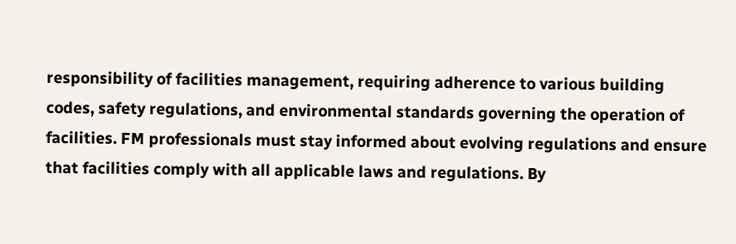responsibility of facilities management, requiring adherence to various building codes, safety regulations, and environmental standards governing the operation of facilities. FM professionals must stay informed about evolving regulations and ensure that facilities comply with all applicable laws and regulations. By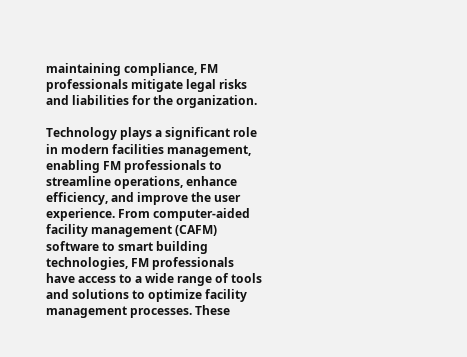maintaining compliance, FM professionals mitigate legal risks and liabilities for the organization.

Technology plays a significant role in modern facilities management, enabling FM professionals to streamline operations, enhance efficiency, and improve the user experience. From computer-aided facility management (CAFM) software to smart building technologies, FM professionals have access to a wide range of tools and solutions to optimize facility management processes. These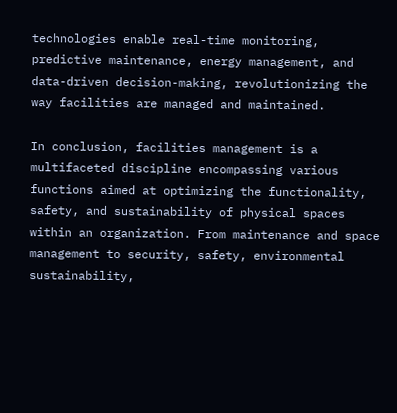technologies enable real-time monitoring, predictive maintenance, energy management, and data-driven decision-making, revolutionizing the way facilities are managed and maintained.

In conclusion, facilities management is a multifaceted discipline encompassing various functions aimed at optimizing the functionality, safety, and sustainability of physical spaces within an organization. From maintenance and space management to security, safety, environmental sustainability,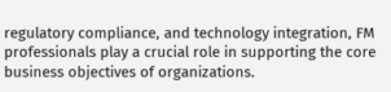regulatory compliance, and technology integration, FM professionals play a crucial role in supporting the core business objectives of organizations.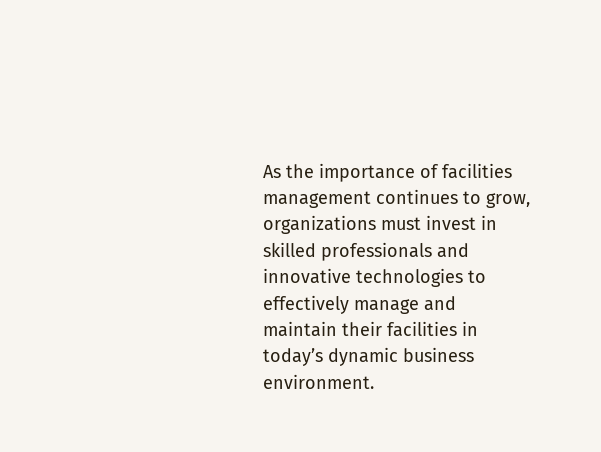As the importance of facilities management continues to grow, organizations must invest in skilled professionals and innovative technologies to effectively manage and maintain their facilities in today’s dynamic business environment.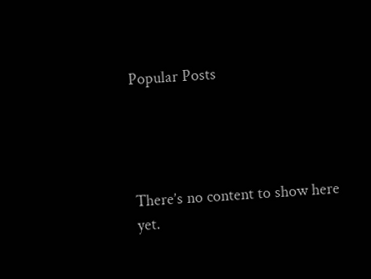Popular Posts




There’s no content to show here yet.